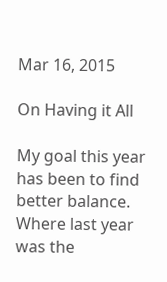Mar 16, 2015

On Having it All

My goal this year has been to find better balance. Where last year was the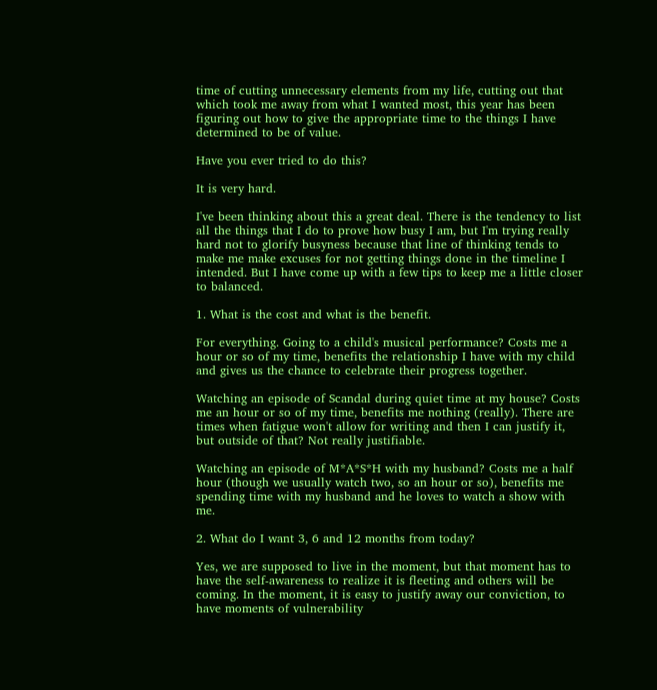time of cutting unnecessary elements from my life, cutting out that which took me away from what I wanted most, this year has been figuring out how to give the appropriate time to the things I have determined to be of value.

Have you ever tried to do this?

It is very hard.

I've been thinking about this a great deal. There is the tendency to list all the things that I do to prove how busy I am, but I'm trying really hard not to glorify busyness because that line of thinking tends to make me make excuses for not getting things done in the timeline I intended. But I have come up with a few tips to keep me a little closer to balanced.

1. What is the cost and what is the benefit.

For everything. Going to a child's musical performance? Costs me a hour or so of my time, benefits the relationship I have with my child and gives us the chance to celebrate their progress together.

Watching an episode of Scandal during quiet time at my house? Costs me an hour or so of my time, benefits me nothing (really). There are times when fatigue won't allow for writing and then I can justify it, but outside of that? Not really justifiable.

Watching an episode of M*A*S*H with my husband? Costs me a half hour (though we usually watch two, so an hour or so), benefits me spending time with my husband and he loves to watch a show with me.

2. What do I want 3, 6 and 12 months from today?

Yes, we are supposed to live in the moment, but that moment has to have the self-awareness to realize it is fleeting and others will be coming. In the moment, it is easy to justify away our conviction, to have moments of vulnerability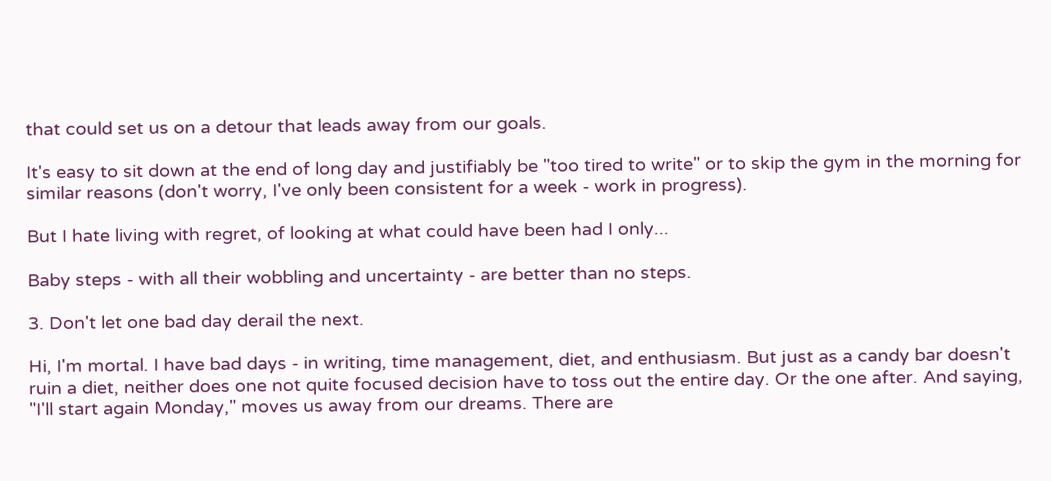that could set us on a detour that leads away from our goals.

It's easy to sit down at the end of long day and justifiably be "too tired to write" or to skip the gym in the morning for similar reasons (don't worry, I've only been consistent for a week - work in progress).

But I hate living with regret, of looking at what could have been had I only...

Baby steps - with all their wobbling and uncertainty - are better than no steps.

3. Don't let one bad day derail the next.

Hi, I'm mortal. I have bad days - in writing, time management, diet, and enthusiasm. But just as a candy bar doesn't ruin a diet, neither does one not quite focused decision have to toss out the entire day. Or the one after. And saying, "I'll start again Monday," moves us away from our dreams. There are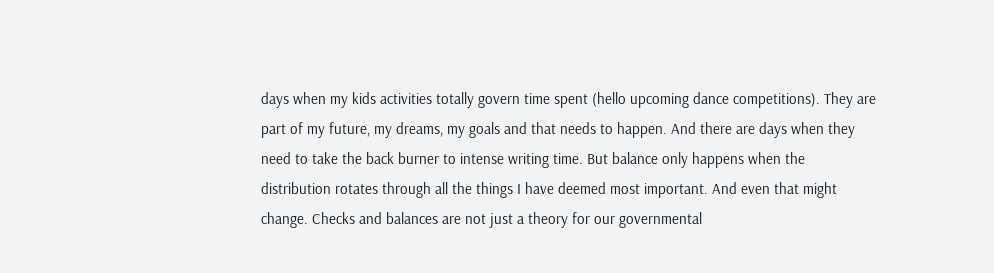days when my kids activities totally govern time spent (hello upcoming dance competitions). They are part of my future, my dreams, my goals and that needs to happen. And there are days when they need to take the back burner to intense writing time. But balance only happens when the distribution rotates through all the things I have deemed most important. And even that might change. Checks and balances are not just a theory for our governmental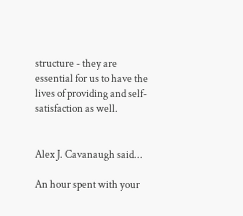structure - they are essential for us to have the lives of providing and self-satisfaction as well.


Alex J. Cavanaugh said...

An hour spent with your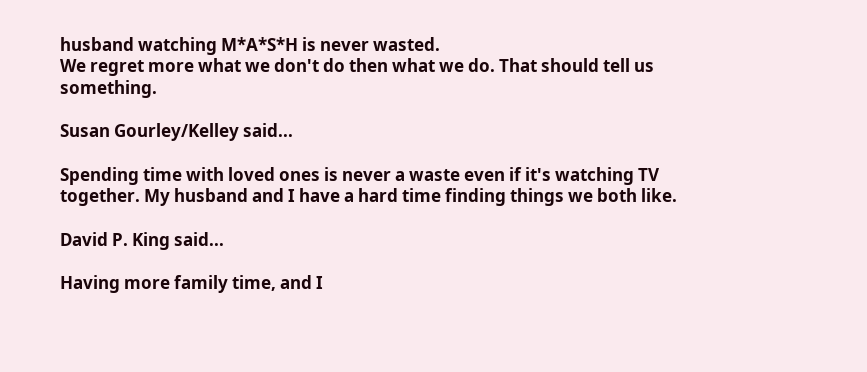husband watching M*A*S*H is never wasted.
We regret more what we don't do then what we do. That should tell us something.

Susan Gourley/Kelley said...

Spending time with loved ones is never a waste even if it's watching TV together. My husband and I have a hard time finding things we both like.

David P. King said...

Having more family time, and I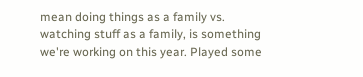mean doing things as a family vs. watching stuff as a family, is something we're working on this year. Played some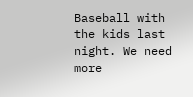Baseball with the kids last night. We need more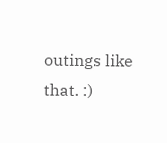outings like that. :)